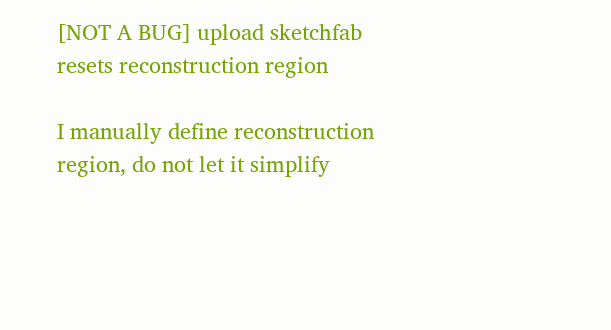[NOT A BUG] upload sketchfab resets reconstruction region

I manually define reconstruction region, do not let it simplify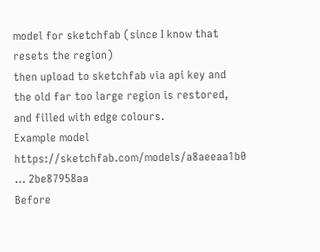model for sketchfab (since I know that resets the region)
then upload to sketchfab via api key and the old far too large region is restored, and filled with edge colours.
Example model https://sketchfab.com/models/a8aeeaa1b0 … 2be87958aa
Before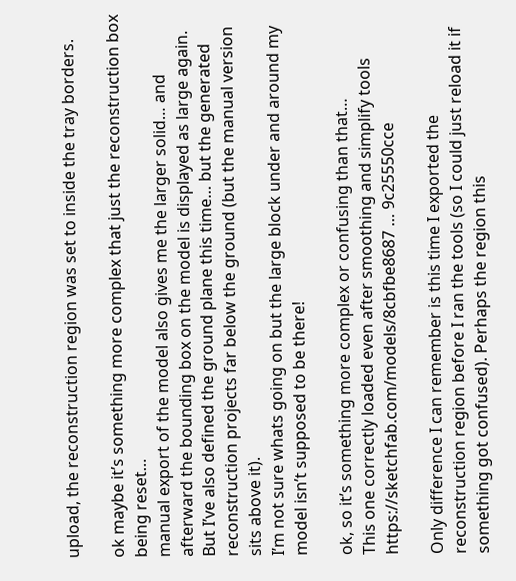upload, the reconstruction region was set to inside the tray borders.

ok maybe it’s something more complex that just the reconstruction box being reset…
manual export of the model also gives me the larger solid… and afterward the bounding box on the model is displayed as large again. But I’ve also defined the ground plane this time… but the generated reconstruction projects far below the ground (but the manual version sits above it).
I’m not sure whats going on but the large block under and around my model isn’t supposed to be there!

ok, so it’s something more complex or confusing than that…
This one correctly loaded even after smoothing and simplify tools
https://sketchfab.com/models/8cbfbe8687 … 9c25550cce

Only difference I can remember is this time I exported the reconstruction region before I ran the tools (so I could just reload it if something got confused). Perhaps the region this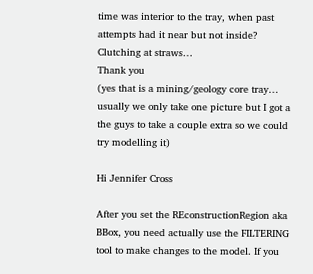time was interior to the tray, when past attempts had it near but not inside?
Clutching at straws…
Thank you
(yes that is a mining/geology core tray… usually we only take one picture but I got a the guys to take a couple extra so we could try modelling it)

Hi Jennifer Cross

After you set the REconstructionRegion aka BBox, you need actually use the FILTERING tool to make changes to the model. If you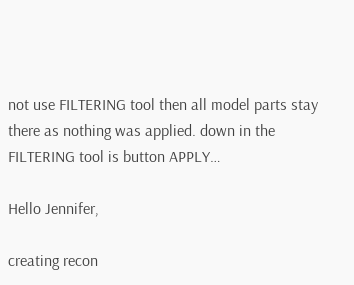not use FILTERING tool then all model parts stay there as nothing was applied. down in the FILTERING tool is button APPLY…

Hello Jennifer,

creating recon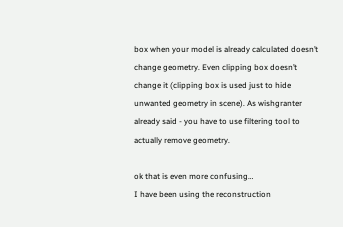box when your model is already calculated doesn’t change geometry. Even clipping box doesn’t change it (clipping box is used just to hide unwanted geometry in scene). As wishgranter already said - you have to use filtering tool to actually remove geometry.

ok that is even more confusing…
I have been using the reconstruction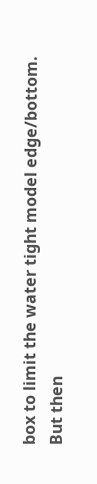box to limit the water tight model edge/bottom.
But then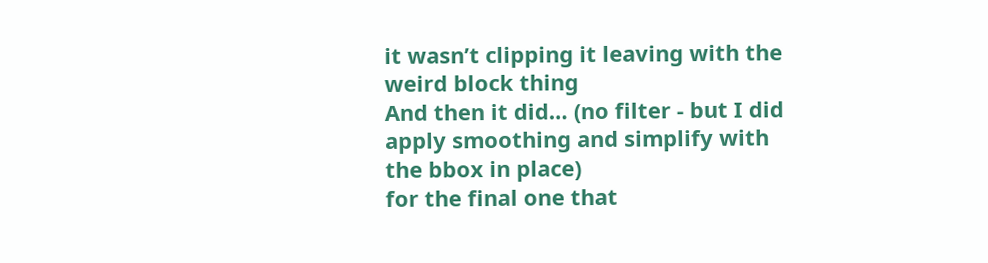it wasn’t clipping it leaving with the weird block thing
And then it did… (no filter - but I did apply smoothing and simplify with the bbox in place)
for the final one that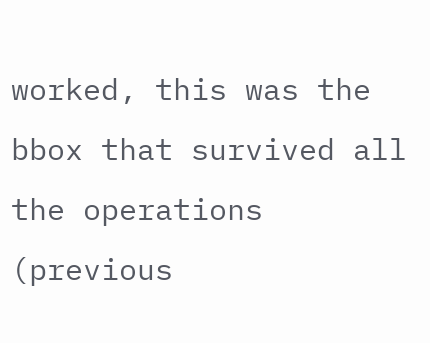worked, this was the bbox that survived all the operations (previous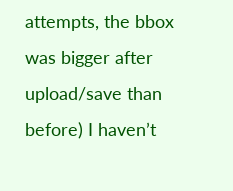attempts, the bbox was bigger after upload/save than before) I haven’t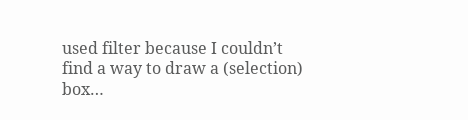used filter because I couldn’t find a way to draw a (selection) box…